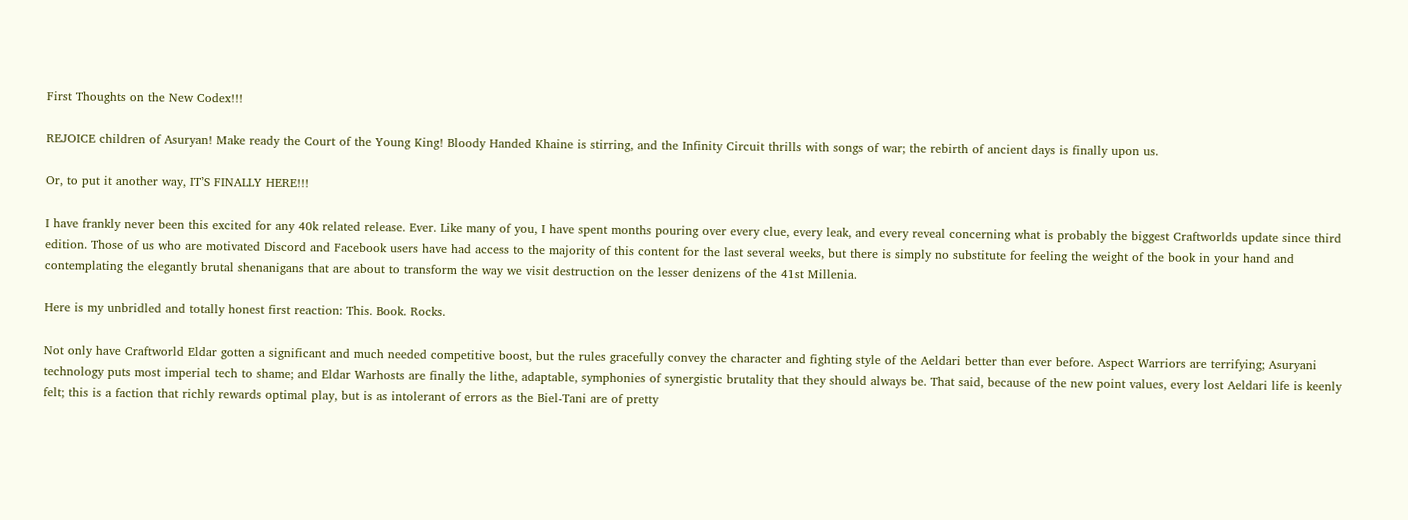First Thoughts on the New Codex!!!

REJOICE children of Asuryan! Make ready the Court of the Young King! Bloody Handed Khaine is stirring, and the Infinity Circuit thrills with songs of war; the rebirth of ancient days is finally upon us.

Or, to put it another way, IT’S FINALLY HERE!!!

I have frankly never been this excited for any 40k related release. Ever. Like many of you, I have spent months pouring over every clue, every leak, and every reveal concerning what is probably the biggest Craftworlds update since third edition. Those of us who are motivated Discord and Facebook users have had access to the majority of this content for the last several weeks, but there is simply no substitute for feeling the weight of the book in your hand and contemplating the elegantly brutal shenanigans that are about to transform the way we visit destruction on the lesser denizens of the 41st Millenia.

Here is my unbridled and totally honest first reaction: This. Book. Rocks.

Not only have Craftworld Eldar gotten a significant and much needed competitive boost, but the rules gracefully convey the character and fighting style of the Aeldari better than ever before. Aspect Warriors are terrifying; Asuryani technology puts most imperial tech to shame; and Eldar Warhosts are finally the lithe, adaptable, symphonies of synergistic brutality that they should always be. That said, because of the new point values, every lost Aeldari life is keenly felt; this is a faction that richly rewards optimal play, but is as intolerant of errors as the Biel-Tani are of pretty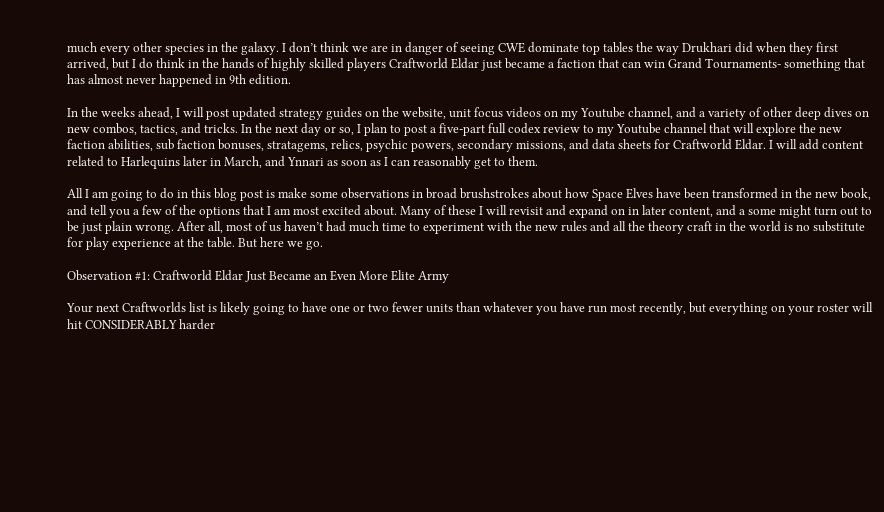much every other species in the galaxy. I don’t think we are in danger of seeing CWE dominate top tables the way Drukhari did when they first arrived, but I do think in the hands of highly skilled players Craftworld Eldar just became a faction that can win Grand Tournaments- something that has almost never happened in 9th edition.

In the weeks ahead, I will post updated strategy guides on the website, unit focus videos on my Youtube channel, and a variety of other deep dives on new combos, tactics, and tricks. In the next day or so, I plan to post a five-part full codex review to my Youtube channel that will explore the new faction abilities, sub faction bonuses, stratagems, relics, psychic powers, secondary missions, and data sheets for Craftworld Eldar. I will add content related to Harlequins later in March, and Ynnari as soon as I can reasonably get to them.

All I am going to do in this blog post is make some observations in broad brushstrokes about how Space Elves have been transformed in the new book, and tell you a few of the options that I am most excited about. Many of these I will revisit and expand on in later content, and a some might turn out to be just plain wrong. After all, most of us haven’t had much time to experiment with the new rules and all the theory craft in the world is no substitute for play experience at the table. But here we go.

Observation #1: Craftworld Eldar Just Became an Even More Elite Army

Your next Craftworlds list is likely going to have one or two fewer units than whatever you have run most recently, but everything on your roster will hit CONSIDERABLY harder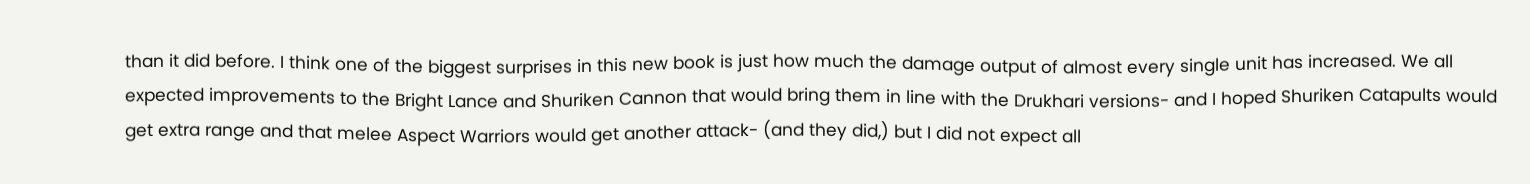than it did before. I think one of the biggest surprises in this new book is just how much the damage output of almost every single unit has increased. We all expected improvements to the Bright Lance and Shuriken Cannon that would bring them in line with the Drukhari versions- and I hoped Shuriken Catapults would get extra range and that melee Aspect Warriors would get another attack- (and they did,) but I did not expect all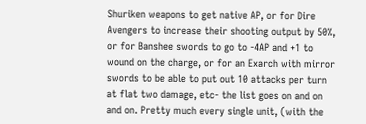Shuriken weapons to get native AP, or for Dire Avengers to increase their shooting output by 50%, or for Banshee swords to go to -4AP and +1 to wound on the charge, or for an Exarch with mirror swords to be able to put out 10 attacks per turn at flat two damage, etc- the list goes on and on and on. Pretty much every single unit, (with the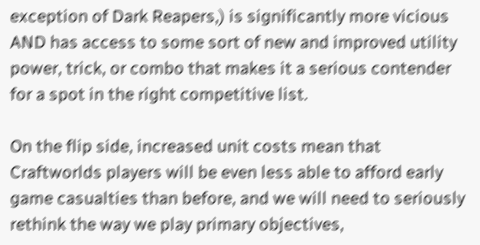exception of Dark Reapers,) is significantly more vicious AND has access to some sort of new and improved utility power, trick, or combo that makes it a serious contender for a spot in the right competitive list.

On the flip side, increased unit costs mean that Craftworlds players will be even less able to afford early game casualties than before, and we will need to seriously rethink the way we play primary objectives,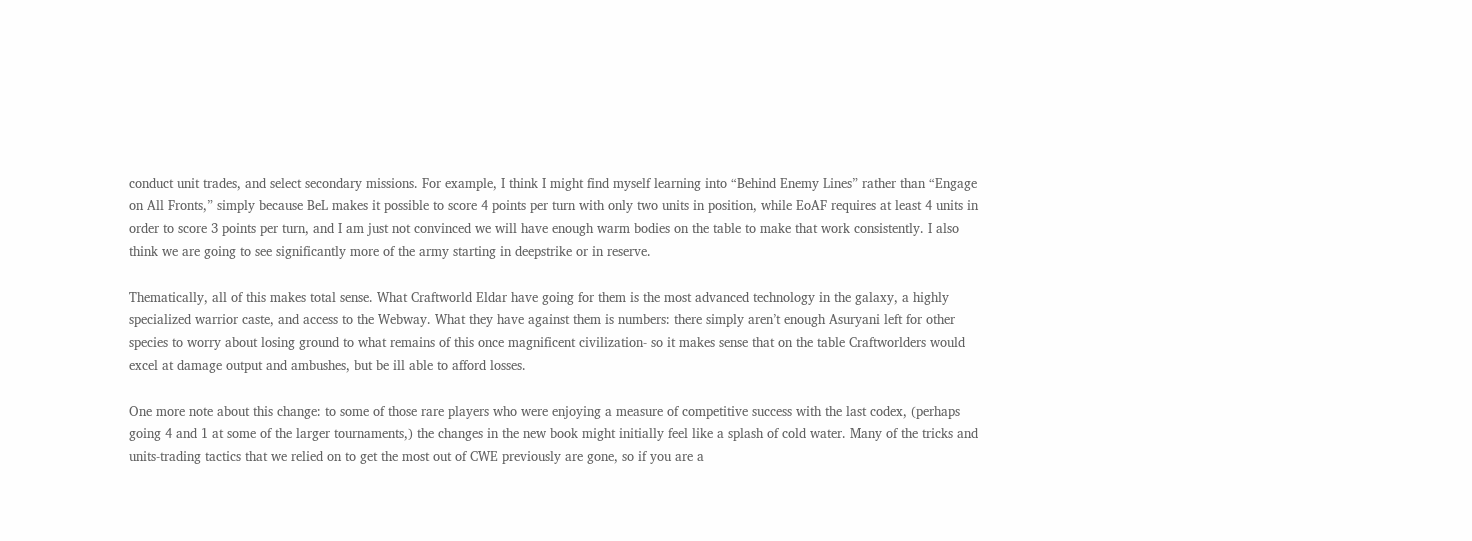conduct unit trades, and select secondary missions. For example, I think I might find myself learning into “Behind Enemy Lines” rather than “Engage on All Fronts,” simply because BeL makes it possible to score 4 points per turn with only two units in position, while EoAF requires at least 4 units in order to score 3 points per turn, and I am just not convinced we will have enough warm bodies on the table to make that work consistently. I also think we are going to see significantly more of the army starting in deepstrike or in reserve.

Thematically, all of this makes total sense. What Craftworld Eldar have going for them is the most advanced technology in the galaxy, a highly specialized warrior caste, and access to the Webway. What they have against them is numbers: there simply aren’t enough Asuryani left for other species to worry about losing ground to what remains of this once magnificent civilization- so it makes sense that on the table Craftworlders would excel at damage output and ambushes, but be ill able to afford losses.

One more note about this change: to some of those rare players who were enjoying a measure of competitive success with the last codex, (perhaps going 4 and 1 at some of the larger tournaments,) the changes in the new book might initially feel like a splash of cold water. Many of the tricks and units-trading tactics that we relied on to get the most out of CWE previously are gone, so if you are a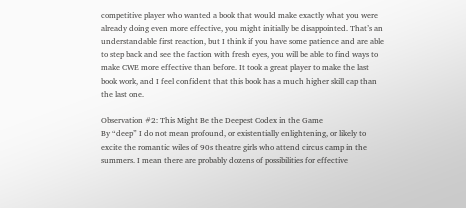competitive player who wanted a book that would make exactly what you were already doing even more effective, you might initially be disappointed. That’s an understandable first reaction, but I think if you have some patience and are able to step back and see the faction with fresh eyes, you will be able to find ways to make CWE more effective than before. It took a great player to make the last book work, and I feel confident that this book has a much higher skill cap than the last one.

Observation #2: This Might Be the Deepest Codex in the Game
By “deep” I do not mean profound, or existentially enlightening, or likely to excite the romantic wiles of 90s theatre girls who attend circus camp in the summers. I mean there are probably dozens of possibilities for effective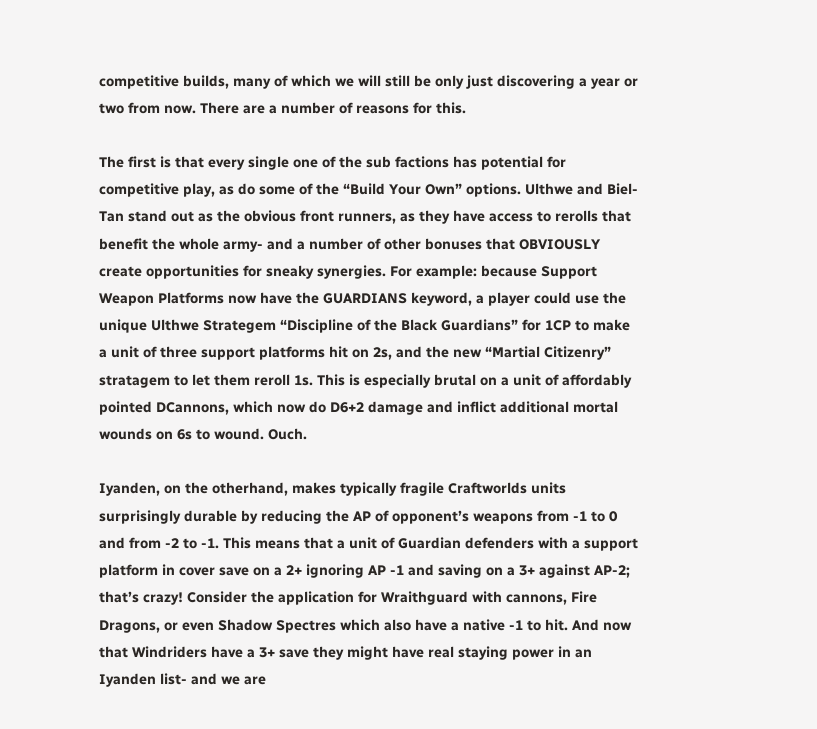competitive builds, many of which we will still be only just discovering a year or two from now. There are a number of reasons for this.

The first is that every single one of the sub factions has potential for competitive play, as do some of the “Build Your Own” options. Ulthwe and Biel-Tan stand out as the obvious front runners, as they have access to rerolls that benefit the whole army- and a number of other bonuses that OBVIOUSLY create opportunities for sneaky synergies. For example: because Support Weapon Platforms now have the GUARDIANS keyword, a player could use the unique Ulthwe Strategem “Discipline of the Black Guardians” for 1CP to make a unit of three support platforms hit on 2s, and the new “Martial Citizenry” stratagem to let them reroll 1s. This is especially brutal on a unit of affordably pointed DCannons, which now do D6+2 damage and inflict additional mortal wounds on 6s to wound. Ouch.

Iyanden, on the otherhand, makes typically fragile Craftworlds units surprisingly durable by reducing the AP of opponent’s weapons from -1 to 0 and from -2 to -1. This means that a unit of Guardian defenders with a support platform in cover save on a 2+ ignoring AP -1 and saving on a 3+ against AP-2; that’s crazy! Consider the application for Wraithguard with cannons, Fire Dragons, or even Shadow Spectres which also have a native -1 to hit. And now that Windriders have a 3+ save they might have real staying power in an Iyanden list- and we are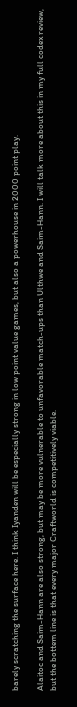barely scratching the surface here. I think Iyanden will be especially strong in low point value games, but also a powerhouse in 2000 point play.

Alaitoc and Saim-Hann are also strong, but may be more vulnerable to unfavorable match-ups than Ulthwe and Saim-Hann. I will talk more about this in my full codex review, but the bottem line is that every major Craftworld is competitively viable.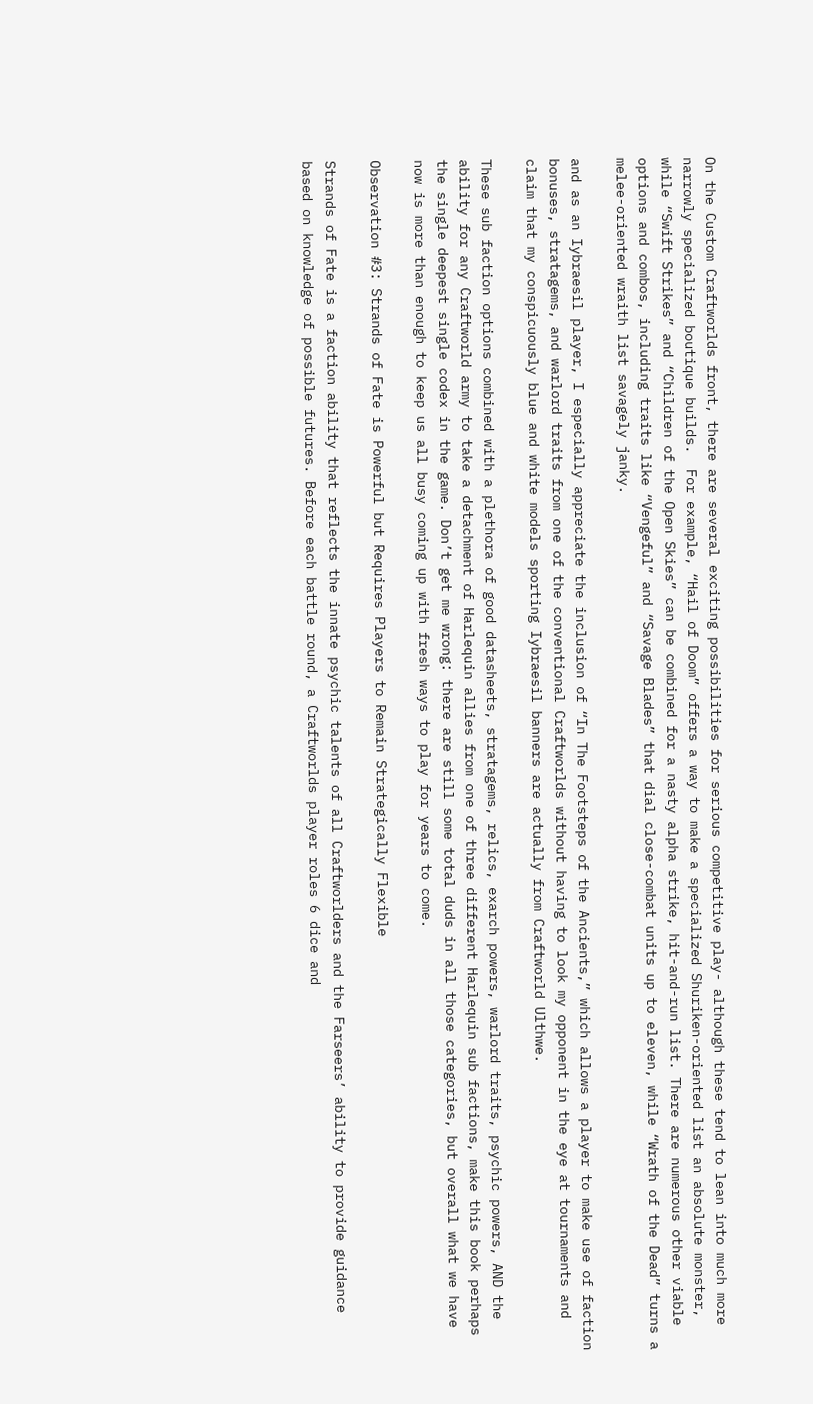On the Custom Craftworlds front, there are several exciting possibilities for serious competitive play- although these tend to lean into much more narrowly specialized boutique builds.  For example, “Hail of Doom” offers a way to make a specialized Shuriken-oriented list an absolute monster, while “Swift Strikes” and “Children of the Open Skies” can be combined for a nasty alpha strike, hit-and-run list. There are numerous other viable options and combos, including traits like “Vengeful” and “Savage Blades” that dial close-combat units up to eleven, while “Wrath of the Dead” turns a melee-oriented wraith list savagely janky.

and as an Iybraesil player, I especially appreciate the inclusion of “In The Footsteps of the Ancients,” which allows a player to make use of faction bonuses, stratagems, and warlord traits from one of the conventional Craftworlds without having to look my opponent in the eye at tournaments and claim that my conspicuously blue and white models sporting Iybraesil banners are actually from Craftworld Ulthwe.

These sub faction options combined with a plethora of good datasheets, stratagems, relics, exarch powers, warlord traits, psychic powers, AND the ability for any Craftworld army to take a detachment of Harlequin allies from one of three different Harlequin sub factions, make this book perhaps the single deepest single codex in the game. Don’t get me wrong: there are still some total duds in all those categories, but overall what we have now is more than enough to keep us all busy coming up with fresh ways to play for years to come.

Observation #3: Strands of Fate is Powerful but Requires Players to Remain Strategically Flexible

Strands of Fate is a faction ability that reflects the innate psychic talents of all Craftworlders and the Farseers’ ability to provide guidance based on knowledge of possible futures. Before each battle round, a Craftworlds player roles 6 dice and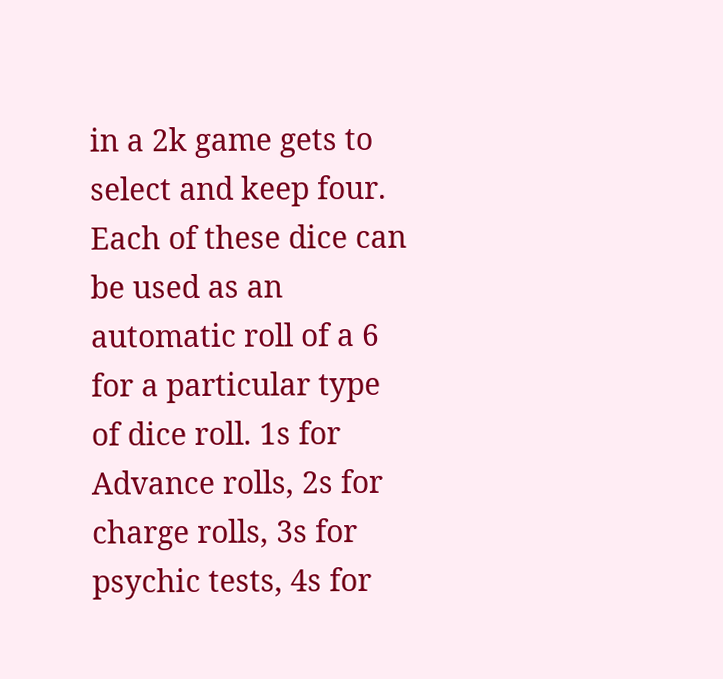in a 2k game gets to select and keep four. Each of these dice can be used as an automatic roll of a 6 for a particular type of dice roll. 1s for Advance rolls, 2s for charge rolls, 3s for psychic tests, 4s for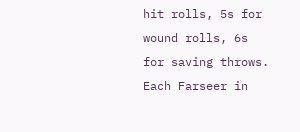hit rolls, 5s for wound rolls, 6s for saving throws. Each Farseer in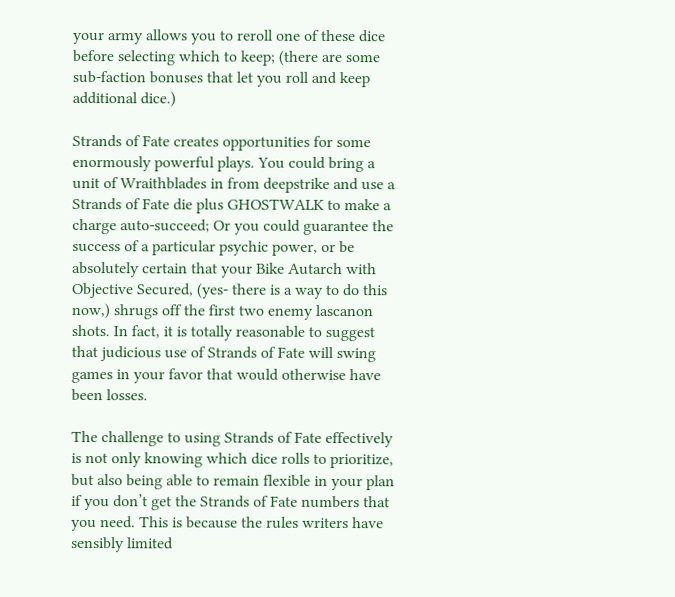your army allows you to reroll one of these dice before selecting which to keep; (there are some sub-faction bonuses that let you roll and keep additional dice.)

Strands of Fate creates opportunities for some enormously powerful plays. You could bring a unit of Wraithblades in from deepstrike and use a Strands of Fate die plus GHOSTWALK to make a charge auto-succeed; Or you could guarantee the success of a particular psychic power, or be absolutely certain that your Bike Autarch with Objective Secured, (yes- there is a way to do this now,) shrugs off the first two enemy lascanon shots. In fact, it is totally reasonable to suggest that judicious use of Strands of Fate will swing games in your favor that would otherwise have been losses.

The challenge to using Strands of Fate effectively is not only knowing which dice rolls to prioritize, but also being able to remain flexible in your plan if you don’t get the Strands of Fate numbers that you need. This is because the rules writers have sensibly limited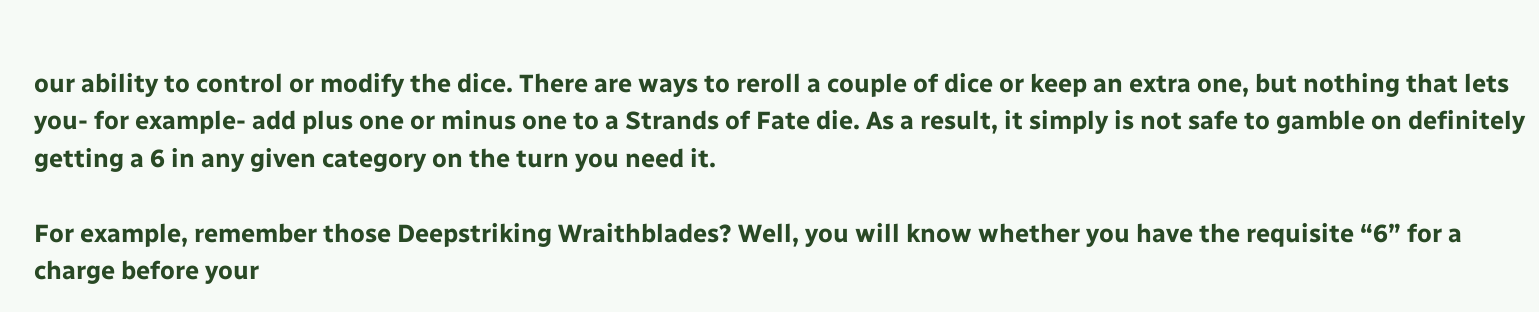our ability to control or modify the dice. There are ways to reroll a couple of dice or keep an extra one, but nothing that lets you- for example- add plus one or minus one to a Strands of Fate die. As a result, it simply is not safe to gamble on definitely getting a 6 in any given category on the turn you need it.

For example, remember those Deepstriking Wraithblades? Well, you will know whether you have the requisite “6” for a charge before your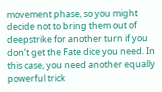movement phase, so you might decide not to bring them out of deepstrike for another turn if you don’t get the Fate dice you need. In this case, you need another equally powerful trick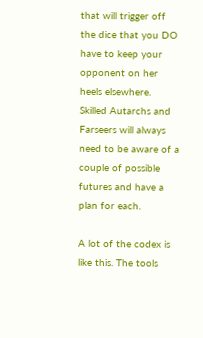that will trigger off the dice that you DO have to keep your opponent on her heels elsewhere. Skilled Autarchs and Farseers will always need to be aware of a couple of possible futures and have a plan for each.

A lot of the codex is like this. The tools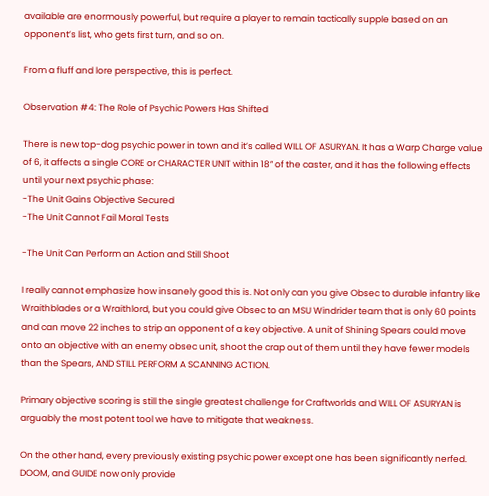available are enormously powerful, but require a player to remain tactically supple based on an opponent’s list, who gets first turn, and so on.

From a fluff and lore perspective, this is perfect.

Observation #4: The Role of Psychic Powers Has Shifted

There is new top-dog psychic power in town and it’s called WILL OF ASURYAN. It has a Warp Charge value of 6, it affects a single CORE or CHARACTER UNIT within 18” of the caster, and it has the following effects until your next psychic phase:
-The Unit Gains Objective Secured
-The Unit Cannot Fail Moral Tests

-The Unit Can Perform an Action and Still Shoot

I really cannot emphasize how insanely good this is. Not only can you give Obsec to durable infantry like Wraithblades or a Wraithlord, but you could give Obsec to an MSU Windrider team that is only 60 points and can move 22 inches to strip an opponent of a key objective. A unit of Shining Spears could move onto an objective with an enemy obsec unit, shoot the crap out of them until they have fewer models than the Spears, AND STILL PERFORM A SCANNING ACTION.

Primary objective scoring is still the single greatest challenge for Craftworlds and WILL OF ASURYAN is arguably the most potent tool we have to mitigate that weakness.

On the other hand, every previously existing psychic power except one has been significantly nerfed. DOOM, and GUIDE now only provide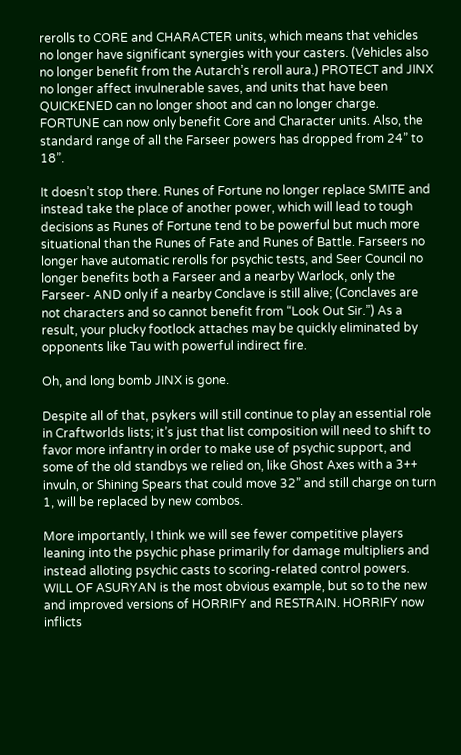rerolls to CORE and CHARACTER units, which means that vehicles no longer have significant synergies with your casters. (Vehicles also no longer benefit from the Autarch’s reroll aura.) PROTECT and JINX no longer affect invulnerable saves, and units that have been QUICKENED can no longer shoot and can no longer charge. FORTUNE can now only benefit Core and Character units. Also, the standard range of all the Farseer powers has dropped from 24” to 18”.

It doesn’t stop there. Runes of Fortune no longer replace SMITE and instead take the place of another power, which will lead to tough decisions as Runes of Fortune tend to be powerful but much more situational than the Runes of Fate and Runes of Battle. Farseers no longer have automatic rerolls for psychic tests, and Seer Council no longer benefits both a Farseer and a nearby Warlock, only the Farseer- AND only if a nearby Conclave is still alive; (Conclaves are not characters and so cannot benefit from “Look Out Sir.”) As a result, your plucky footlock attaches may be quickly eliminated by opponents like Tau with powerful indirect fire.

Oh, and long bomb JINX is gone.

Despite all of that, psykers will still continue to play an essential role in Craftworlds lists; it’s just that list composition will need to shift to favor more infantry in order to make use of psychic support, and some of the old standbys we relied on, like Ghost Axes with a 3++ invuln, or Shining Spears that could move 32” and still charge on turn 1, will be replaced by new combos.

More importantly, I think we will see fewer competitive players leaning into the psychic phase primarily for damage multipliers and instead alloting psychic casts to scoring-related control powers. WILL OF ASURYAN is the most obvious example, but so to the new and improved versions of HORRIFY and RESTRAIN. HORRIFY now inflicts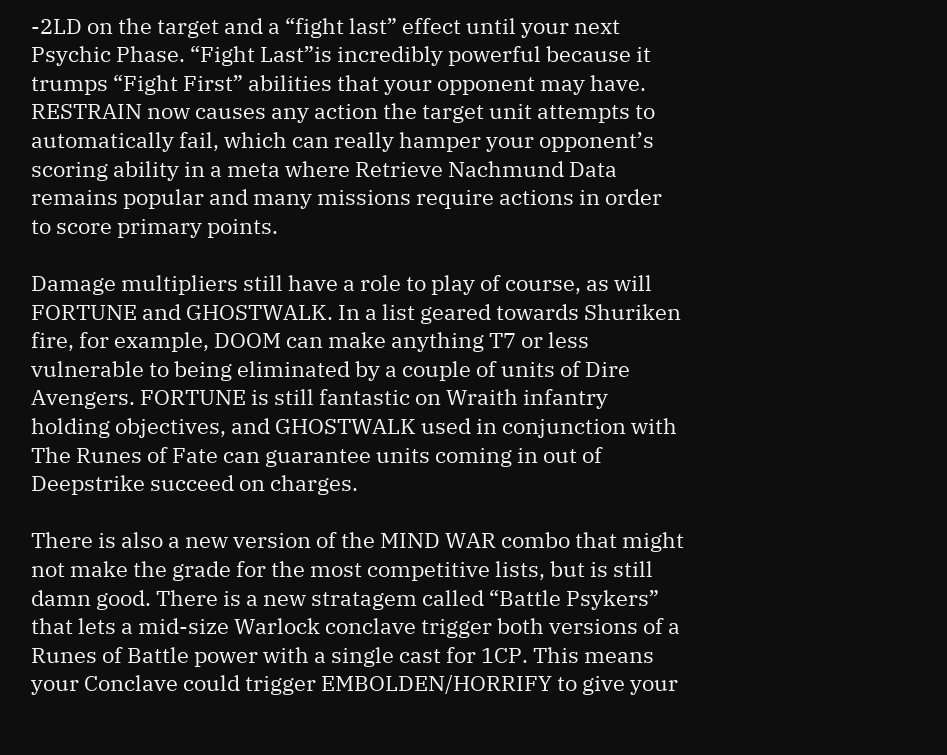-2LD on the target and a “fight last” effect until your next Psychic Phase. “Fight Last”is incredibly powerful because it trumps “Fight First” abilities that your opponent may have. RESTRAIN now causes any action the target unit attempts to automatically fail, which can really hamper your opponent’s scoring ability in a meta where Retrieve Nachmund Data remains popular and many missions require actions in order to score primary points.

Damage multipliers still have a role to play of course, as will FORTUNE and GHOSTWALK. In a list geared towards Shuriken fire, for example, DOOM can make anything T7 or less vulnerable to being eliminated by a couple of units of Dire Avengers. FORTUNE is still fantastic on Wraith infantry holding objectives, and GHOSTWALK used in conjunction with The Runes of Fate can guarantee units coming in out of Deepstrike succeed on charges.

There is also a new version of the MIND WAR combo that might not make the grade for the most competitive lists, but is still damn good. There is a new stratagem called “Battle Psykers” that lets a mid-size Warlock conclave trigger both versions of a Runes of Battle power with a single cast for 1CP. This means your Conclave could trigger EMBOLDEN/HORRIFY to give your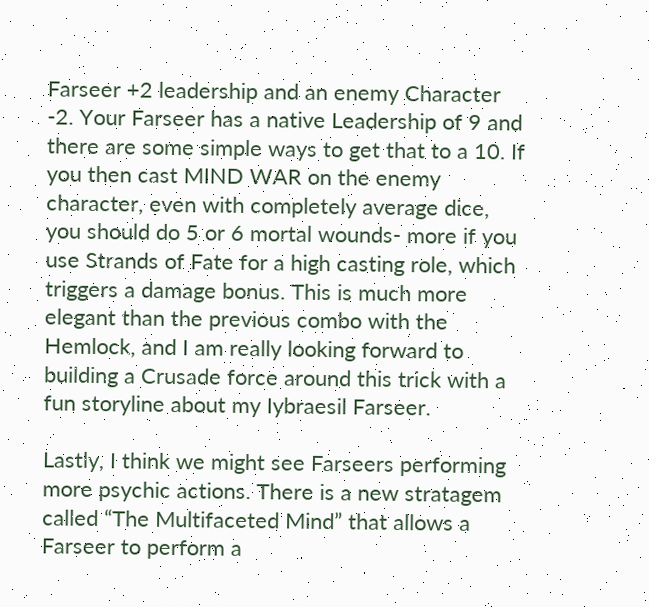Farseer +2 leadership and an enemy Character -2. Your Farseer has a native Leadership of 9 and there are some simple ways to get that to a 10. If you then cast MIND WAR on the enemy character, even with completely average dice, you should do 5 or 6 mortal wounds- more if you use Strands of Fate for a high casting role, which triggers a damage bonus. This is much more elegant than the previous combo with the Hemlock, and I am really looking forward to building a Crusade force around this trick with a fun storyline about my Iybraesil Farseer.

Lastly, I think we might see Farseers performing more psychic actions. There is a new stratagem called “The Multifaceted Mind” that allows a Farseer to perform a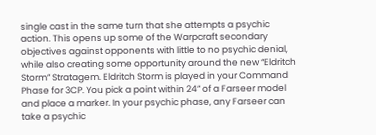single cast in the same turn that she attempts a psychic action. This opens up some of the Warpcraft secondary objectives against opponents with little to no psychic denial, while also creating some opportunity around the new “Eldritch Storm” Stratagem. Eldritch Storm is played in your Command Phase for 3CP. You pick a point within 24” of a Farseer model and place a marker. In your psychic phase, any Farseer can take a psychic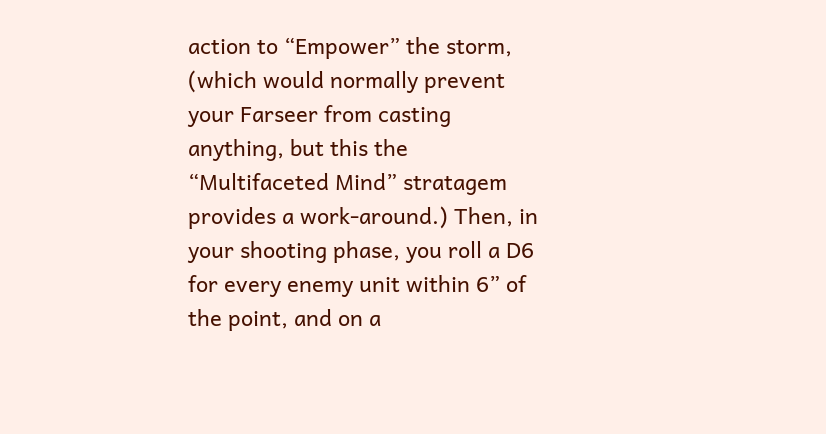action to “Empower” the storm, (which would normally prevent your Farseer from casting anything, but this the “Multifaceted Mind” stratagem provides a work-around.) Then, in your shooting phase, you roll a D6 for every enemy unit within 6” of the point, and on a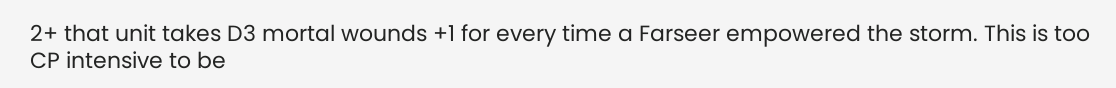2+ that unit takes D3 mortal wounds +1 for every time a Farseer empowered the storm. This is too CP intensive to be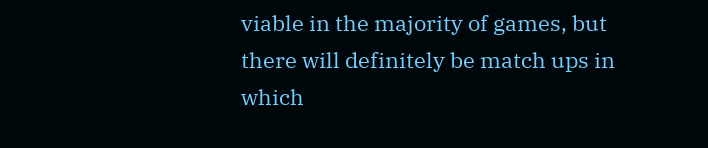viable in the majority of games, but there will definitely be match ups in which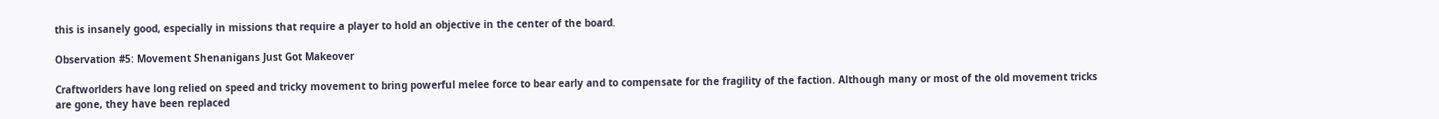this is insanely good, especially in missions that require a player to hold an objective in the center of the board.

Observation #5: Movement Shenanigans Just Got Makeover

Craftworlders have long relied on speed and tricky movement to bring powerful melee force to bear early and to compensate for the fragility of the faction. Although many or most of the old movement tricks are gone, they have been replaced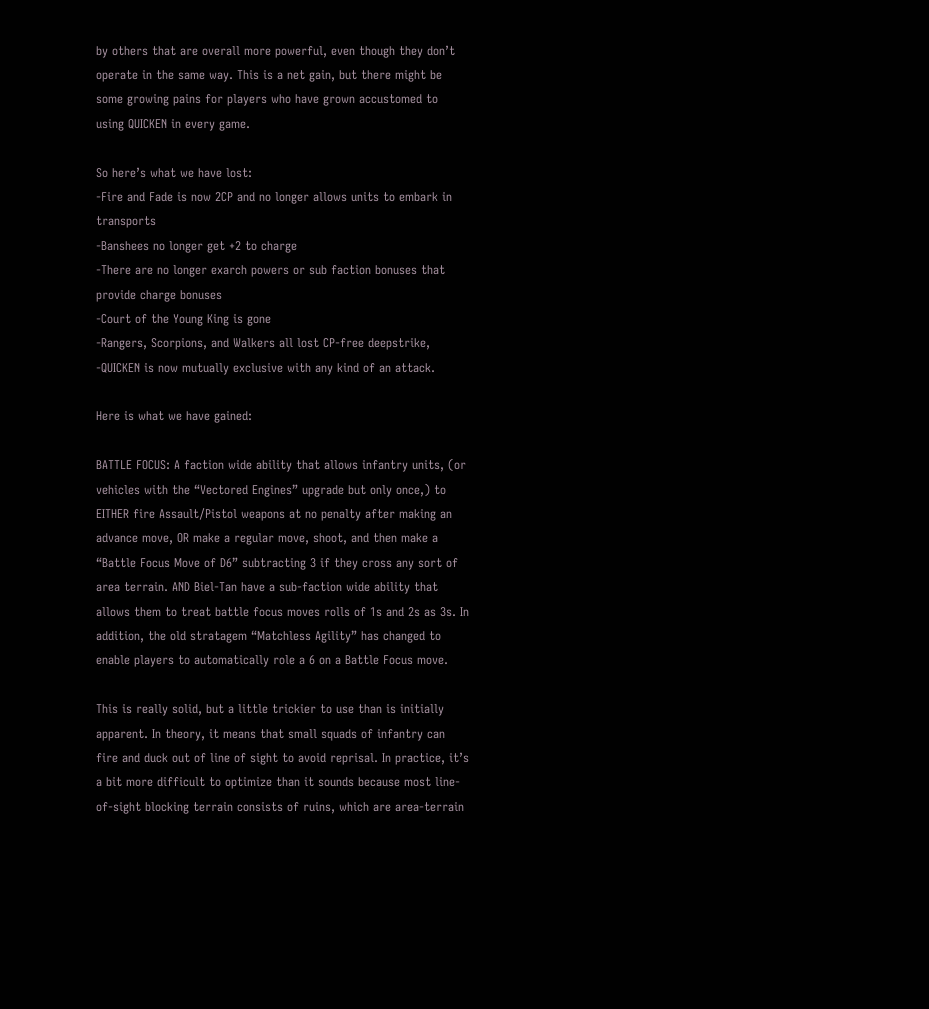by others that are overall more powerful, even though they don’t operate in the same way. This is a net gain, but there might be some growing pains for players who have grown accustomed to using QUICKEN in every game.

So here’s what we have lost:
-Fire and Fade is now 2CP and no longer allows units to embark in transports
-Banshees no longer get +2 to charge
-There are no longer exarch powers or sub faction bonuses that provide charge bonuses
-Court of the Young King is gone
-Rangers, Scorpions, and Walkers all lost CP-free deepstrike,
-QUICKEN is now mutually exclusive with any kind of an attack.

Here is what we have gained:

BATTLE FOCUS: A faction wide ability that allows infantry units, (or vehicles with the “Vectored Engines” upgrade but only once,) to EITHER fire Assault/Pistol weapons at no penalty after making an advance move, OR make a regular move, shoot, and then make a “Battle Focus Move of D6” subtracting 3 if they cross any sort of area terrain. AND Biel-Tan have a sub-faction wide ability that allows them to treat battle focus moves rolls of 1s and 2s as 3s. In addition, the old stratagem “Matchless Agility” has changed to enable players to automatically role a 6 on a Battle Focus move.

This is really solid, but a little trickier to use than is initially apparent. In theory, it means that small squads of infantry can fire and duck out of line of sight to avoid reprisal. In practice, it’s a bit more difficult to optimize than it sounds because most line-of-sight blocking terrain consists of ruins, which are area-terrain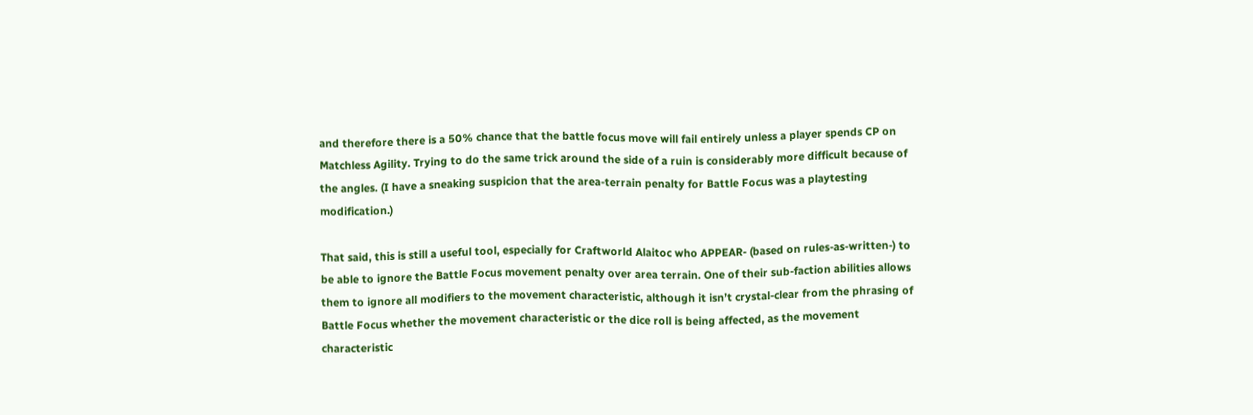and therefore there is a 50% chance that the battle focus move will fail entirely unless a player spends CP on Matchless Agility. Trying to do the same trick around the side of a ruin is considerably more difficult because of the angles. (I have a sneaking suspicion that the area-terrain penalty for Battle Focus was a playtesting modification.)

That said, this is still a useful tool, especially for Craftworld Alaitoc who APPEAR- (based on rules-as-written-) to be able to ignore the Battle Focus movement penalty over area terrain. One of their sub-faction abilities allows them to ignore all modifiers to the movement characteristic, although it isn’t crystal-clear from the phrasing of Battle Focus whether the movement characteristic or the dice roll is being affected, as the movement characteristic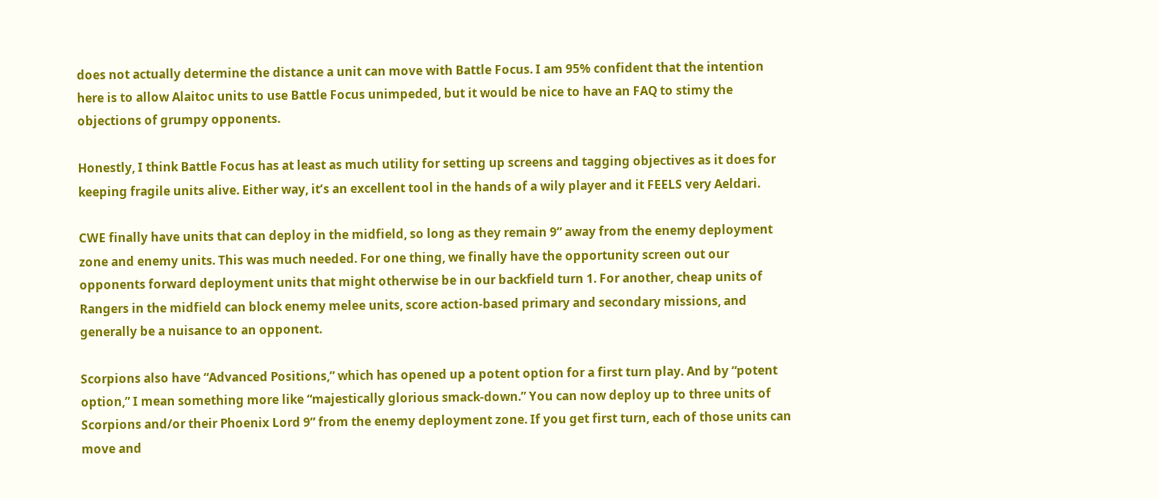does not actually determine the distance a unit can move with Battle Focus. I am 95% confident that the intention here is to allow Alaitoc units to use Battle Focus unimpeded, but it would be nice to have an FAQ to stimy the objections of grumpy opponents.

Honestly, I think Battle Focus has at least as much utility for setting up screens and tagging objectives as it does for keeping fragile units alive. Either way, it’s an excellent tool in the hands of a wily player and it FEELS very Aeldari.

CWE finally have units that can deploy in the midfield, so long as they remain 9” away from the enemy deployment zone and enemy units. This was much needed. For one thing, we finally have the opportunity screen out our opponents forward deployment units that might otherwise be in our backfield turn 1. For another, cheap units of Rangers in the midfield can block enemy melee units, score action-based primary and secondary missions, and generally be a nuisance to an opponent.

Scorpions also have “Advanced Positions,” which has opened up a potent option for a first turn play. And by “potent option,” I mean something more like “majestically glorious smack-down.” You can now deploy up to three units of Scorpions and/or their Phoenix Lord 9” from the enemy deployment zone. If you get first turn, each of those units can move and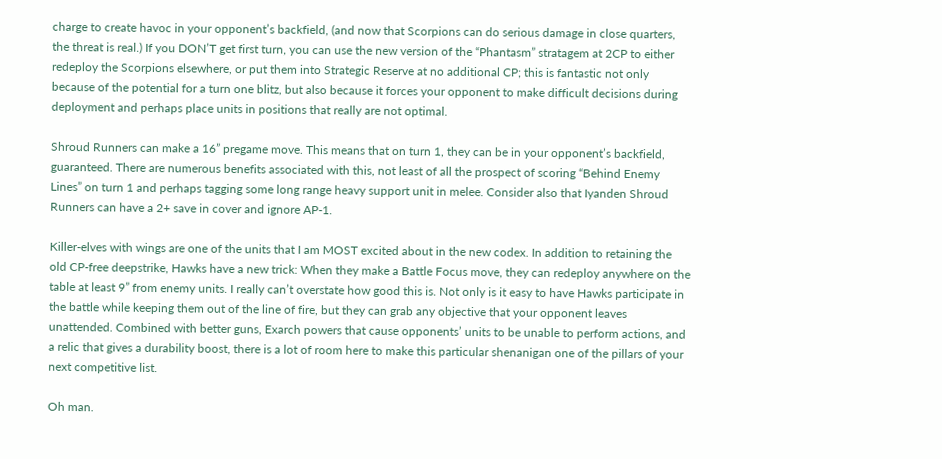charge to create havoc in your opponent’s backfield, (and now that Scorpions can do serious damage in close quarters, the threat is real.) If you DON’T get first turn, you can use the new version of the “Phantasm” stratagem at 2CP to either redeploy the Scorpions elsewhere, or put them into Strategic Reserve at no additional CP; this is fantastic not only because of the potential for a turn one blitz, but also because it forces your opponent to make difficult decisions during deployment and perhaps place units in positions that really are not optimal.

Shroud Runners can make a 16” pregame move. This means that on turn 1, they can be in your opponent’s backfield, guaranteed. There are numerous benefits associated with this, not least of all the prospect of scoring “Behind Enemy Lines” on turn 1 and perhaps tagging some long range heavy support unit in melee. Consider also that Iyanden Shroud Runners can have a 2+ save in cover and ignore AP-1.

Killer-elves with wings are one of the units that I am MOST excited about in the new codex. In addition to retaining the old CP-free deepstrike, Hawks have a new trick: When they make a Battle Focus move, they can redeploy anywhere on the table at least 9” from enemy units. I really can’t overstate how good this is. Not only is it easy to have Hawks participate in the battle while keeping them out of the line of fire, but they can grab any objective that your opponent leaves unattended. Combined with better guns, Exarch powers that cause opponents’ units to be unable to perform actions, and a relic that gives a durability boost, there is a lot of room here to make this particular shenanigan one of the pillars of your next competitive list.

Oh man.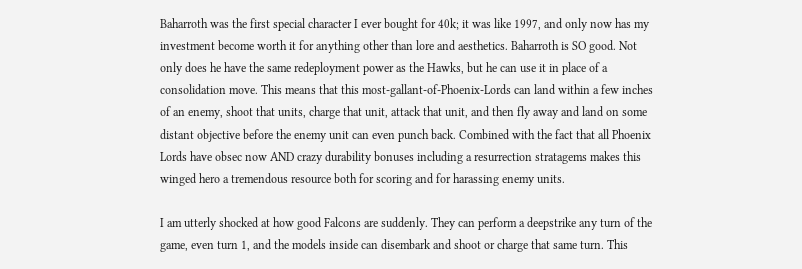Baharroth was the first special character I ever bought for 40k; it was like 1997, and only now has my investment become worth it for anything other than lore and aesthetics. Baharroth is SO good. Not only does he have the same redeployment power as the Hawks, but he can use it in place of a consolidation move. This means that this most-gallant-of-Phoenix-Lords can land within a few inches of an enemy, shoot that units, charge that unit, attack that unit, and then fly away and land on some distant objective before the enemy unit can even punch back. Combined with the fact that all Phoenix Lords have obsec now AND crazy durability bonuses including a resurrection stratagems makes this winged hero a tremendous resource both for scoring and for harassing enemy units.

I am utterly shocked at how good Falcons are suddenly. They can perform a deepstrike any turn of the game, even turn 1, and the models inside can disembark and shoot or charge that same turn. This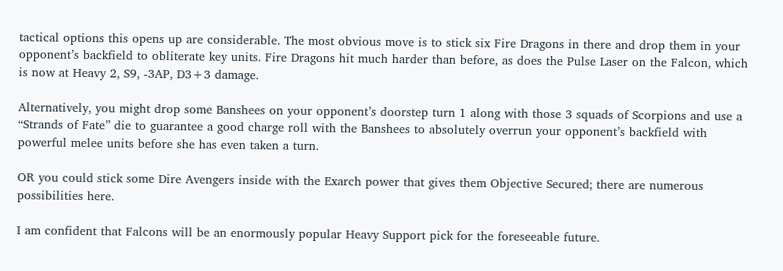tactical options this opens up are considerable. The most obvious move is to stick six Fire Dragons in there and drop them in your opponent’s backfield to obliterate key units. Fire Dragons hit much harder than before, as does the Pulse Laser on the Falcon, which is now at Heavy 2, S9, -3AP, D3+3 damage.

Alternatively, you might drop some Banshees on your opponent’s doorstep turn 1 along with those 3 squads of Scorpions and use a “Strands of Fate” die to guarantee a good charge roll with the Banshees to absolutely overrun your opponent’s backfield with powerful melee units before she has even taken a turn.

OR you could stick some Dire Avengers inside with the Exarch power that gives them Objective Secured; there are numerous possibilities here.

I am confident that Falcons will be an enormously popular Heavy Support pick for the foreseeable future.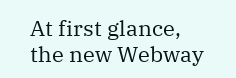At first glance, the new Webway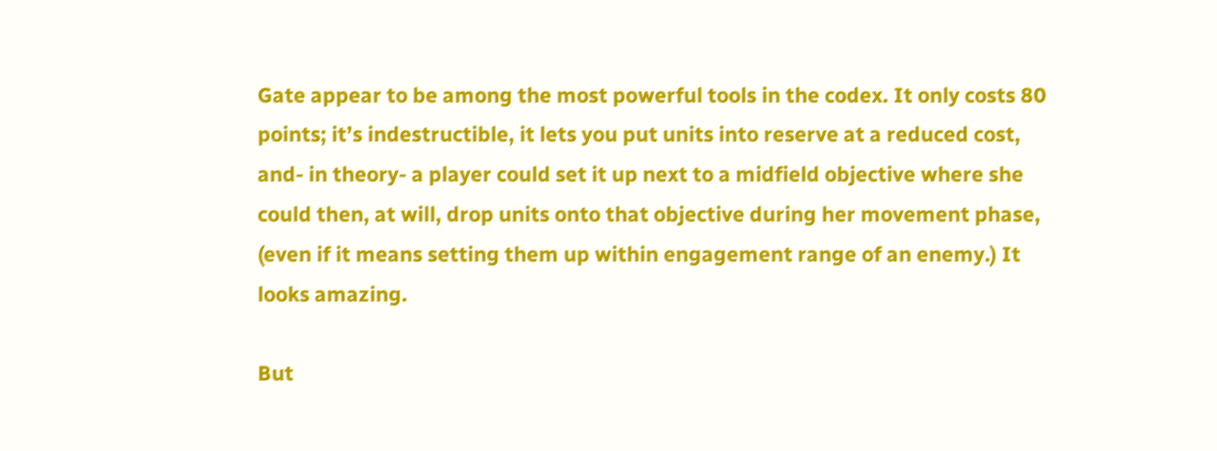Gate appear to be among the most powerful tools in the codex. It only costs 80 points; it’s indestructible, it lets you put units into reserve at a reduced cost, and- in theory- a player could set it up next to a midfield objective where she could then, at will, drop units onto that objective during her movement phase, (even if it means setting them up within engagement range of an enemy.) It looks amazing.

But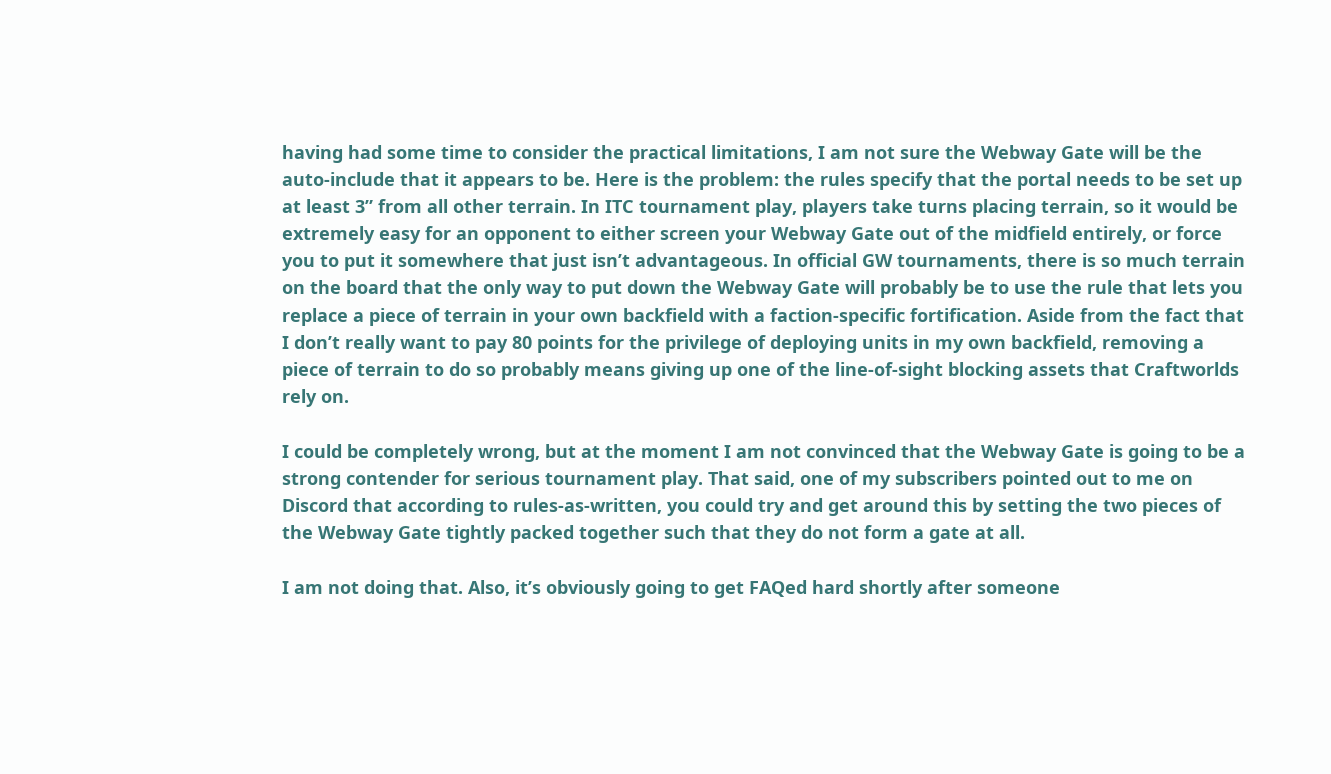having had some time to consider the practical limitations, I am not sure the Webway Gate will be the auto-include that it appears to be. Here is the problem: the rules specify that the portal needs to be set up at least 3” from all other terrain. In ITC tournament play, players take turns placing terrain, so it would be extremely easy for an opponent to either screen your Webway Gate out of the midfield entirely, or force you to put it somewhere that just isn’t advantageous. In official GW tournaments, there is so much terrain on the board that the only way to put down the Webway Gate will probably be to use the rule that lets you replace a piece of terrain in your own backfield with a faction-specific fortification. Aside from the fact that I don’t really want to pay 80 points for the privilege of deploying units in my own backfield, removing a piece of terrain to do so probably means giving up one of the line-of-sight blocking assets that Craftworlds rely on.

I could be completely wrong, but at the moment I am not convinced that the Webway Gate is going to be a strong contender for serious tournament play. That said, one of my subscribers pointed out to me on Discord that according to rules-as-written, you could try and get around this by setting the two pieces of the Webway Gate tightly packed together such that they do not form a gate at all.

I am not doing that. Also, it’s obviously going to get FAQed hard shortly after someone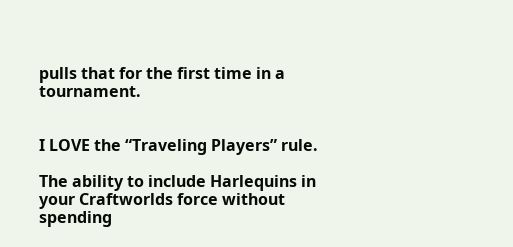pulls that for the first time in a tournament.


I LOVE the “Traveling Players” rule.

The ability to include Harlequins in your Craftworlds force without spending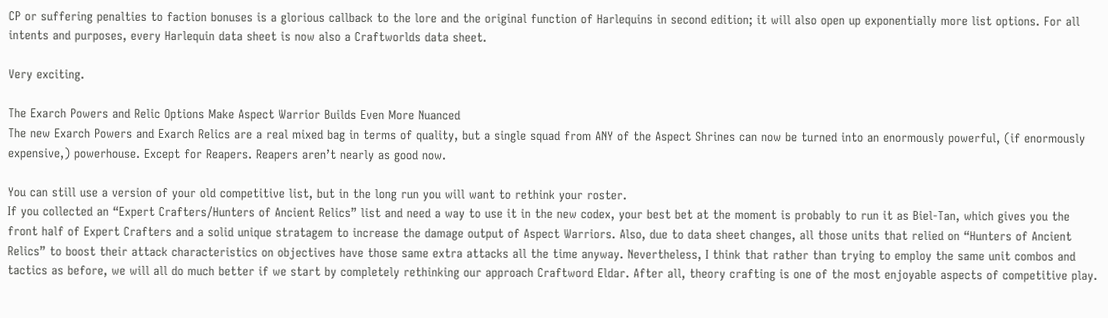CP or suffering penalties to faction bonuses is a glorious callback to the lore and the original function of Harlequins in second edition; it will also open up exponentially more list options. For all intents and purposes, every Harlequin data sheet is now also a Craftworlds data sheet.

Very exciting.

The Exarch Powers and Relic Options Make Aspect Warrior Builds Even More Nuanced
The new Exarch Powers and Exarch Relics are a real mixed bag in terms of quality, but a single squad from ANY of the Aspect Shrines can now be turned into an enormously powerful, (if enormously expensive,) powerhouse. Except for Reapers. Reapers aren’t nearly as good now.

You can still use a version of your old competitive list, but in the long run you will want to rethink your roster.
If you collected an “Expert Crafters/Hunters of Ancient Relics” list and need a way to use it in the new codex, your best bet at the moment is probably to run it as Biel-Tan, which gives you the front half of Expert Crafters and a solid unique stratagem to increase the damage output of Aspect Warriors. Also, due to data sheet changes, all those units that relied on “Hunters of Ancient Relics” to boost their attack characteristics on objectives have those same extra attacks all the time anyway. Nevertheless, I think that rather than trying to employ the same unit combos and tactics as before, we will all do much better if we start by completely rethinking our approach Craftword Eldar. After all, theory crafting is one of the most enjoyable aspects of competitive play.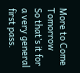More to Come Tomorrow
So that’s it for a very general first pass.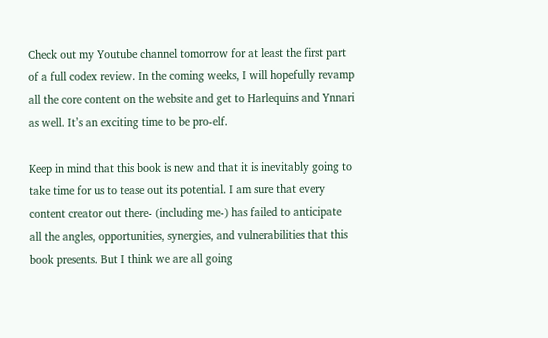Check out my Youtube channel tomorrow for at least the first part of a full codex review. In the coming weeks, I will hopefully revamp all the core content on the website and get to Harlequins and Ynnari as well. It’s an exciting time to be pro-elf.

Keep in mind that this book is new and that it is inevitably going to take time for us to tease out its potential. I am sure that every content creator out there- (including me-) has failed to anticipate all the angles, opportunities, synergies, and vulnerabilities that this book presents. But I think we are all going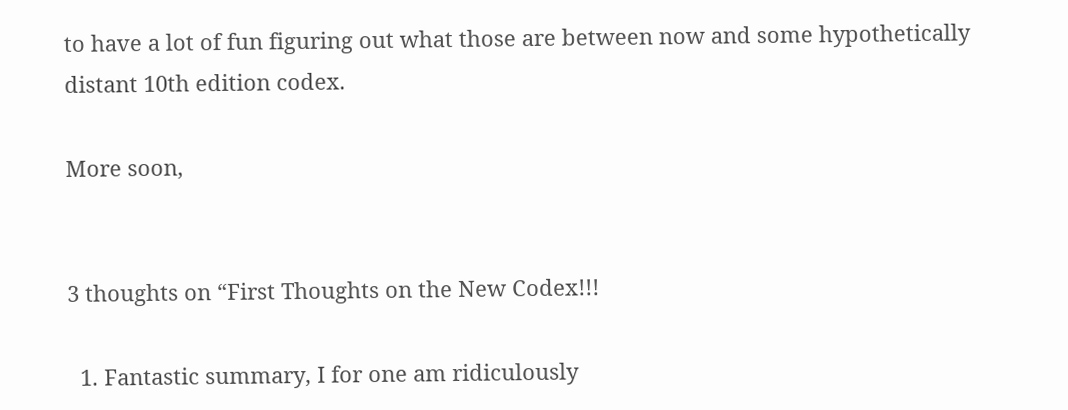to have a lot of fun figuring out what those are between now and some hypothetically distant 10th edition codex.

More soon,


3 thoughts on “First Thoughts on the New Codex!!!

  1. Fantastic summary, I for one am ridiculously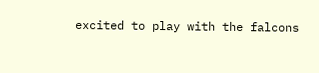excited to play with the falcons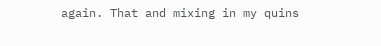again. That and mixing in my quins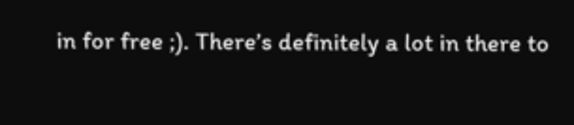in for free ;). There’s definitely a lot in there to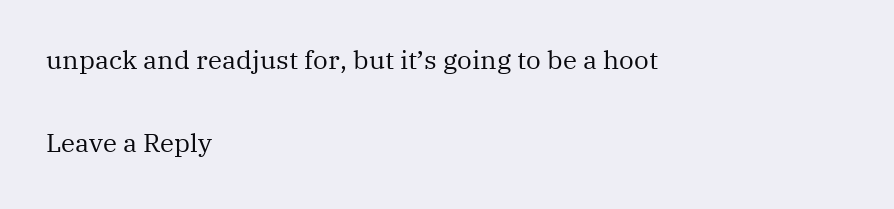unpack and readjust for, but it’s going to be a hoot

Leave a Reply